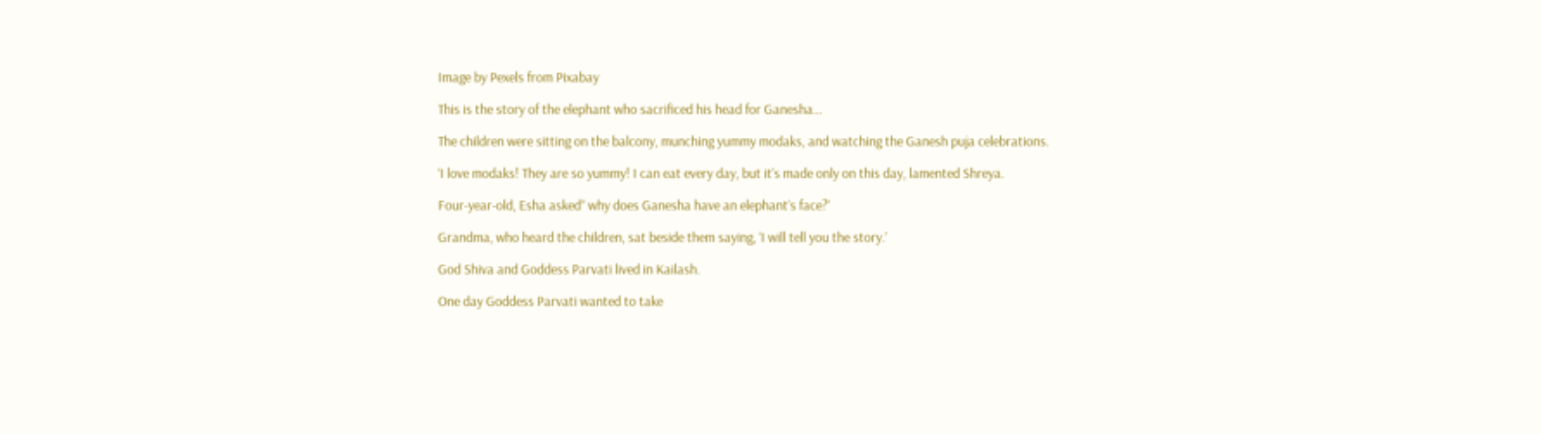Image by Pexels from Pixabay

This is the story of the elephant who sacrificed his head for Ganesha...

The children were sitting on the balcony, munching yummy modaks, and watching the Ganesh puja celebrations.

‘I love modaks! They are so yummy! I can eat every day, but it’s made only on this day, lamented Shreya.

Four-year-old, Esha asked” why does Ganesha have an elephant’s face?’

Grandma, who heard the children, sat beside them saying, ‘I will tell you the story.’

God Shiva and Goddess Parvati lived in Kailash.

One day Goddess Parvati wanted to take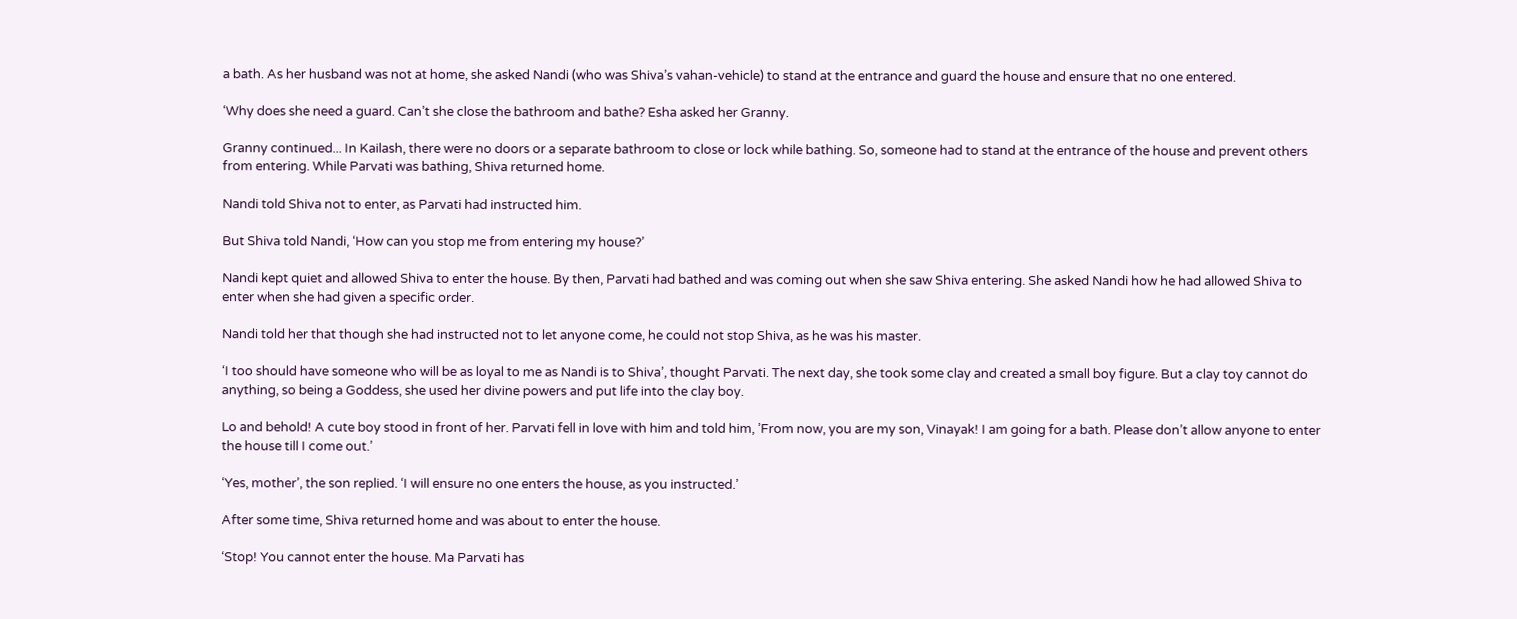a bath. As her husband was not at home, she asked Nandi (who was Shiva’s vahan-vehicle) to stand at the entrance and guard the house and ensure that no one entered.

‘Why does she need a guard. Can’t she close the bathroom and bathe? Esha asked her Granny.

Granny continued... In Kailash, there were no doors or a separate bathroom to close or lock while bathing. So, someone had to stand at the entrance of the house and prevent others from entering. While Parvati was bathing, Shiva returned home.

Nandi told Shiva not to enter, as Parvati had instructed him.

But Shiva told Nandi, ‘How can you stop me from entering my house?’

Nandi kept quiet and allowed Shiva to enter the house. By then, Parvati had bathed and was coming out when she saw Shiva entering. She asked Nandi how he had allowed Shiva to enter when she had given a specific order.

Nandi told her that though she had instructed not to let anyone come, he could not stop Shiva, as he was his master.

‘I too should have someone who will be as loyal to me as Nandi is to Shiva’, thought Parvati. The next day, she took some clay and created a small boy figure. But a clay toy cannot do anything, so being a Goddess, she used her divine powers and put life into the clay boy.

Lo and behold! A cute boy stood in front of her. Parvati fell in love with him and told him, ’From now, you are my son, Vinayak! I am going for a bath. Please don’t allow anyone to enter the house till I come out.’

‘Yes, mother’, the son replied. ‘I will ensure no one enters the house, as you instructed.’

After some time, Shiva returned home and was about to enter the house.

‘Stop! You cannot enter the house. Ma Parvati has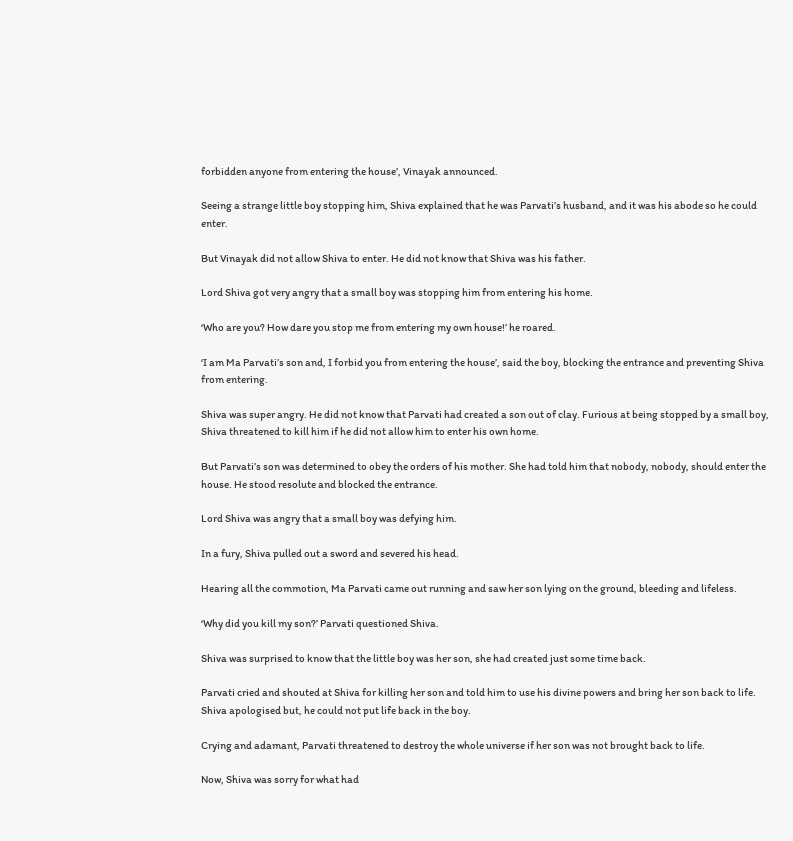forbidden anyone from entering the house’, Vinayak announced.

Seeing a strange little boy stopping him, Shiva explained that he was Parvati’s husband, and it was his abode so he could enter.

But Vinayak did not allow Shiva to enter. He did not know that Shiva was his father.

Lord Shiva got very angry that a small boy was stopping him from entering his home.

‘Who are you? How dare you stop me from entering my own house!’ he roared.

‘I am Ma Parvati’s son and, I forbid you from entering the house’, said the boy, blocking the entrance and preventing Shiva from entering.

Shiva was super angry. He did not know that Parvati had created a son out of clay. Furious at being stopped by a small boy, Shiva threatened to kill him if he did not allow him to enter his own home.

But Parvati’s son was determined to obey the orders of his mother. She had told him that nobody, nobody, should enter the house. He stood resolute and blocked the entrance.

Lord Shiva was angry that a small boy was defying him.

In a fury, Shiva pulled out a sword and severed his head.

Hearing all the commotion, Ma Parvati came out running and saw her son lying on the ground, bleeding and lifeless.

‘Why did you kill my son?’ Parvati questioned Shiva.

Shiva was surprised to know that the little boy was her son, she had created just some time back.

Parvati cried and shouted at Shiva for killing her son and told him to use his divine powers and bring her son back to life. Shiva apologised but, he could not put life back in the boy.

Crying and adamant, Parvati threatened to destroy the whole universe if her son was not brought back to life.

Now, Shiva was sorry for what had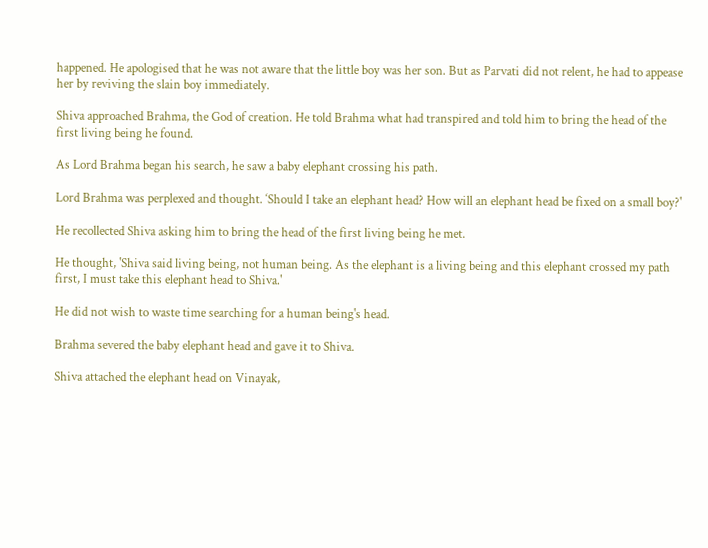happened. He apologised that he was not aware that the little boy was her son. But as Parvati did not relent, he had to appease her by reviving the slain boy immediately.

Shiva approached Brahma, the God of creation. He told Brahma what had transpired and told him to bring the head of the first living being he found.

As Lord Brahma began his search, he saw a baby elephant crossing his path.

Lord Brahma was perplexed and thought. ‘Should I take an elephant head? How will an elephant head be fixed on a small boy?'

He recollected Shiva asking him to bring the head of the first living being he met.

He thought, 'Shiva said living being, not human being. As the elephant is a living being and this elephant crossed my path first, I must take this elephant head to Shiva.'

He did not wish to waste time searching for a human being's head.

Brahma severed the baby elephant head and gave it to Shiva.

Shiva attached the elephant head on Vinayak,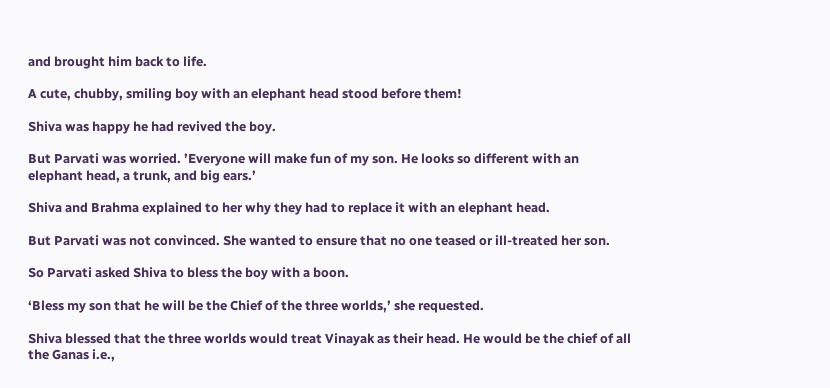and brought him back to life.

A cute, chubby, smiling boy with an elephant head stood before them!

Shiva was happy he had revived the boy.

But Parvati was worried. ’Everyone will make fun of my son. He looks so different with an elephant head, a trunk, and big ears.’

Shiva and Brahma explained to her why they had to replace it with an elephant head.

But Parvati was not convinced. She wanted to ensure that no one teased or ill-treated her son.

So Parvati asked Shiva to bless the boy with a boon.

‘Bless my son that he will be the Chief of the three worlds,’ she requested.

Shiva blessed that the three worlds would treat Vinayak as their head. He would be the chief of all the Ganas i.e.,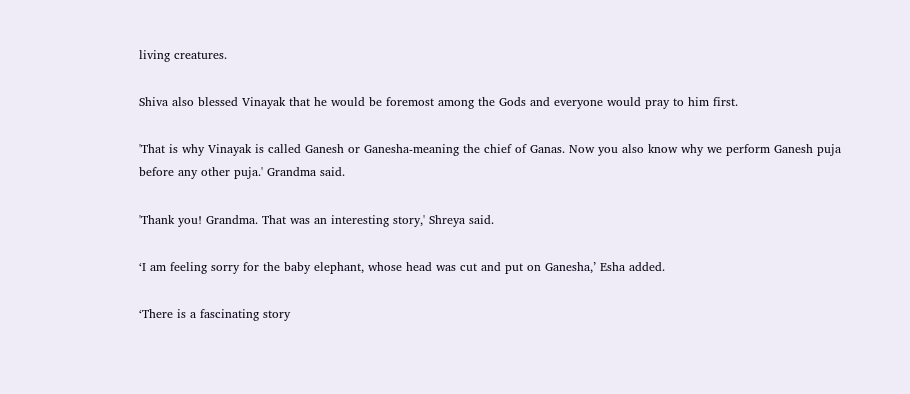living creatures.

Shiva also blessed Vinayak that he would be foremost among the Gods and everyone would pray to him first.

'That is why Vinayak is called Ganesh or Ganesha-meaning the chief of Ganas. Now you also know why we perform Ganesh puja before any other puja.' Grandma said.

'Thank you! Grandma. That was an interesting story,' Shreya said.

‘I am feeling sorry for the baby elephant, whose head was cut and put on Ganesha,’ Esha added.

‘There is a fascinating story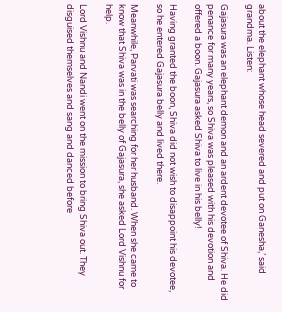about the elephant whose head severed and put on Ganesha,’ said grandma. Listen:

Gajasura was an elephant demon and an ardent devotee of Shiva. He did penance for many years, so Shiva was pleased with his devotion and offered a boon. Gajasura asked Shiva to live in his belly!

Having granted the boon, Shiva did not wish to disappoint his devotee, so he entered Gajasura belly and lived there.

Meanwhile, Parvati was searching for her husband. When she came to know that Shiva was in the belly of Gajasura, she asked Lord Vishnu for help.

Lord Vishnu and Nandi went on the mission to bring Shiva out. They disguised themselves and sang and danced before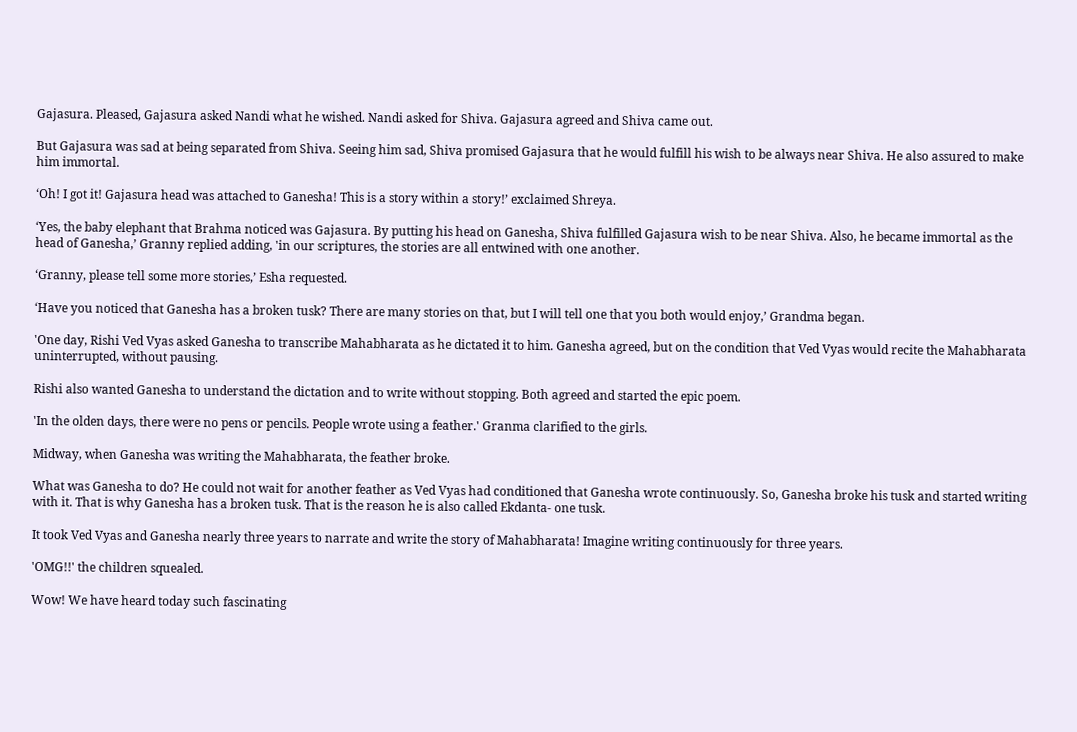Gajasura. Pleased, Gajasura asked Nandi what he wished. Nandi asked for Shiva. Gajasura agreed and Shiva came out.

But Gajasura was sad at being separated from Shiva. Seeing him sad, Shiva promised Gajasura that he would fulfill his wish to be always near Shiva. He also assured to make him immortal.

‘Oh! I got it! Gajasura head was attached to Ganesha! This is a story within a story!’ exclaimed Shreya.

‘Yes, the baby elephant that Brahma noticed was Gajasura. By putting his head on Ganesha, Shiva fulfilled Gajasura wish to be near Shiva. Also, he became immortal as the head of Ganesha,’ Granny replied adding, 'in our scriptures, the stories are all entwined with one another.

‘Granny, please tell some more stories,’ Esha requested.

‘Have you noticed that Ganesha has a broken tusk? There are many stories on that, but I will tell one that you both would enjoy,’ Grandma began.

'One day, Rishi Ved Vyas asked Ganesha to transcribe Mahabharata as he dictated it to him. Ganesha agreed, but on the condition that Ved Vyas would recite the Mahabharata uninterrupted, without pausing.

Rishi also wanted Ganesha to understand the dictation and to write without stopping. Both agreed and started the epic poem.

'In the olden days, there were no pens or pencils. People wrote using a feather.' Granma clarified to the girls.

Midway, when Ganesha was writing the Mahabharata, the feather broke.

What was Ganesha to do? He could not wait for another feather as Ved Vyas had conditioned that Ganesha wrote continuously. So, Ganesha broke his tusk and started writing with it. That is why Ganesha has a broken tusk. That is the reason he is also called Ekdanta- one tusk.

It took Ved Vyas and Ganesha nearly three years to narrate and write the story of Mahabharata! Imagine writing continuously for three years.

'OMG!!' the children squealed.

Wow! We have heard today such fascinating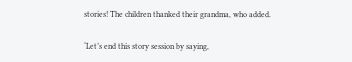stories! The children thanked their grandma, who added.

‘Let’s end this story session by saying,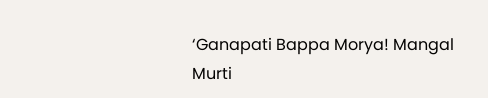‘Ganapati Bappa Morya! Mangal Murti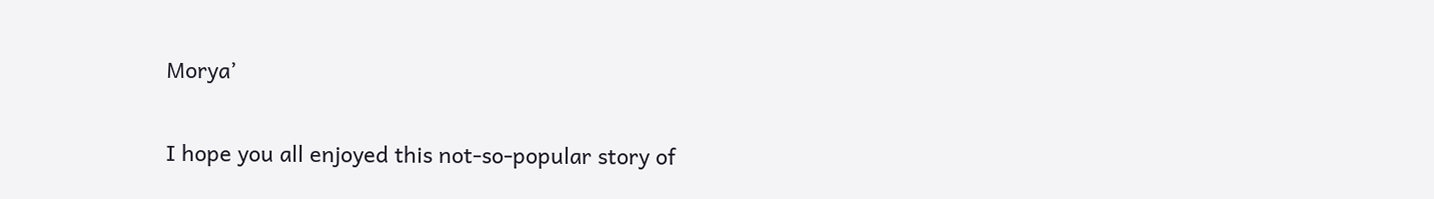Morya’

I hope you all enjoyed this not-so-popular story of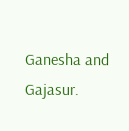Ganesha and Gajasur.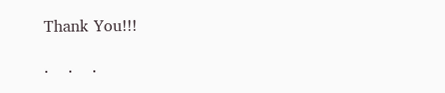Thank You!!!

.    .    .